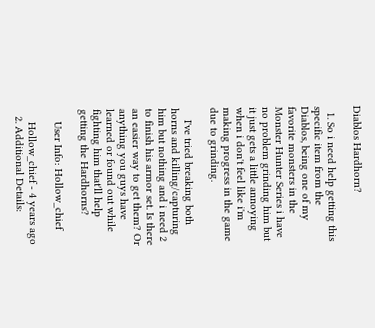Diablos Hardhorn?

  1. So i need help getting this specific item from the Diablos, being one of my favorite monsters in the Monster Hunter Series i have no problem grinding him but it just gets a little annoying when i don't feel like i'm making progress in the game due to grinding.

    I've tried breaking both horns and killing/capturing him but nothing and i need 2 to finish his armor set. Is there an easier way to get them? Or anything you guys have learned or found out while fighting him that'll help getting the Hardhorns?

    User Info: Hollow_chief

    Hollow_chief - 4 years ago
  2. Additional Details: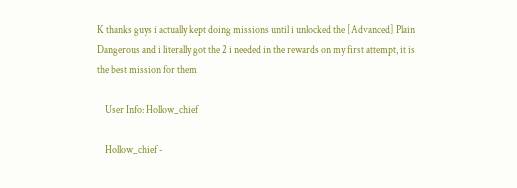K thanks guys i actually kept doing missions until i unlocked the [Advanced] Plain Dangerous and i literally got the 2 i needed in the rewards on my first attempt, it is the best mission for them

    User Info: Hollow_chief

    Hollow_chief -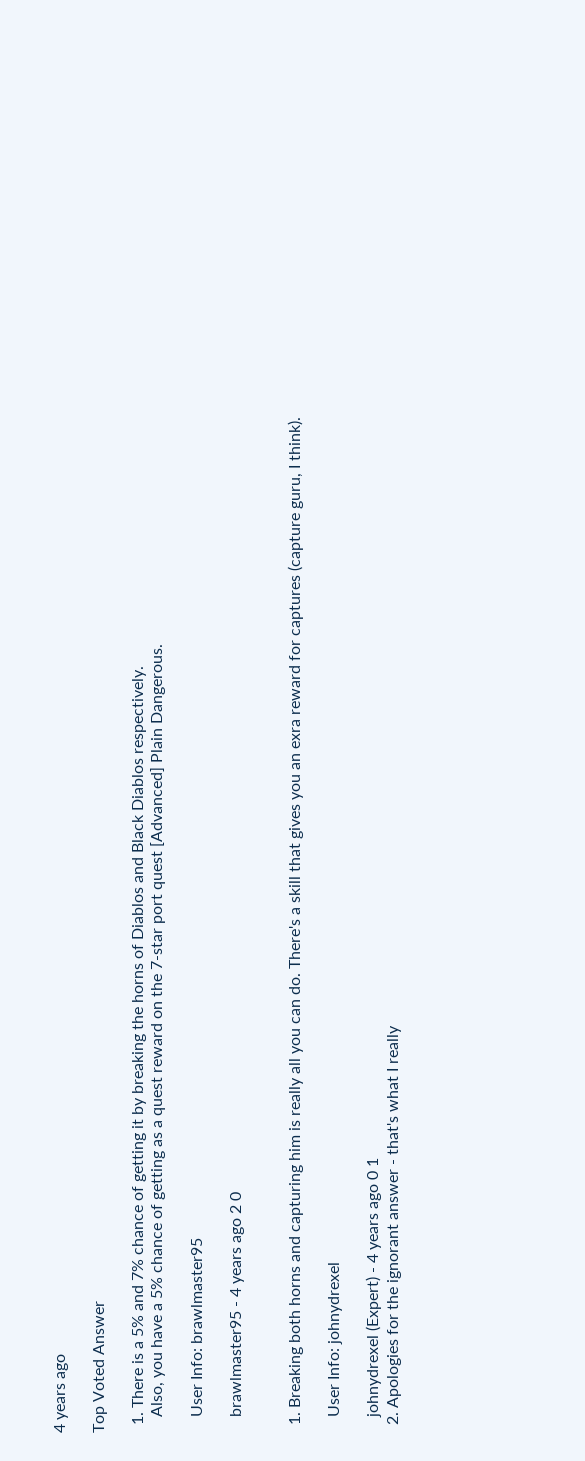4 years ago

Top Voted Answer

  1. There is a 5% and 7% chance of getting it by breaking the horns of Diablos and Black Diablos respectively.
    Also, you have a 5% chance of getting as a quest reward on the 7-star port quest [Advanced] Plain Dangerous.

    User Info: brawlmaster95

    brawlmaster95 - 4 years ago 2 0


  1. Breaking both horns and capturing him is really all you can do. There's a skill that gives you an exra reward for captures (capture guru, I think).

    User Info: johnydrexel

    johnydrexel (Expert) - 4 years ago 0 1
  2. Apologies for the ignorant answer - that's what I really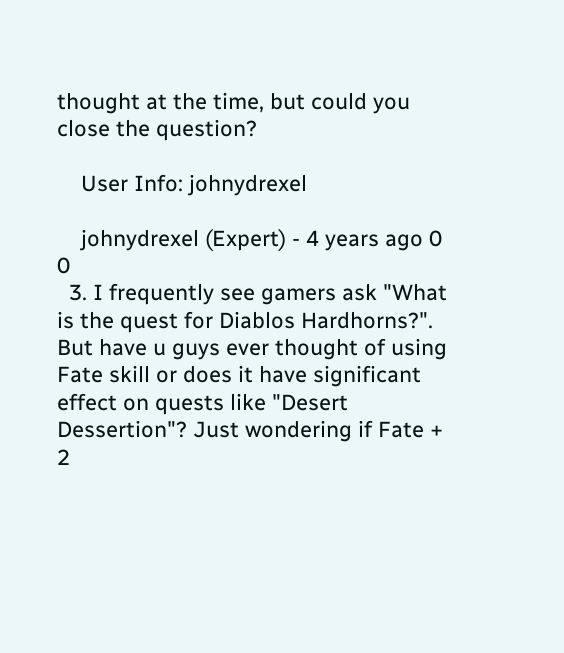thought at the time, but could you close the question?

    User Info: johnydrexel

    johnydrexel (Expert) - 4 years ago 0 0
  3. I frequently see gamers ask "What is the quest for Diablos Hardhorns?". But have u guys ever thought of using Fate skill or does it have significant effect on quests like "Desert Dessertion"? Just wondering if Fate + 2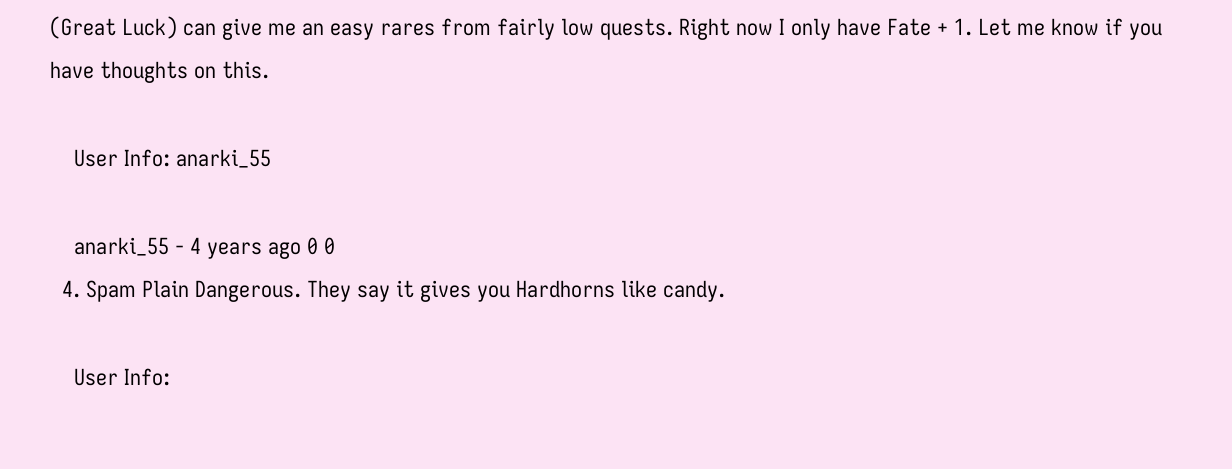(Great Luck) can give me an easy rares from fairly low quests. Right now I only have Fate + 1. Let me know if you have thoughts on this.

    User Info: anarki_55

    anarki_55 - 4 years ago 0 0
  4. Spam Plain Dangerous. They say it gives you Hardhorns like candy.

    User Info: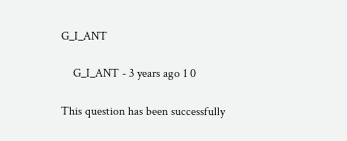G_I_ANT

    G_I_ANT - 3 years ago 1 0

This question has been successfully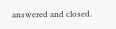answered and closed.